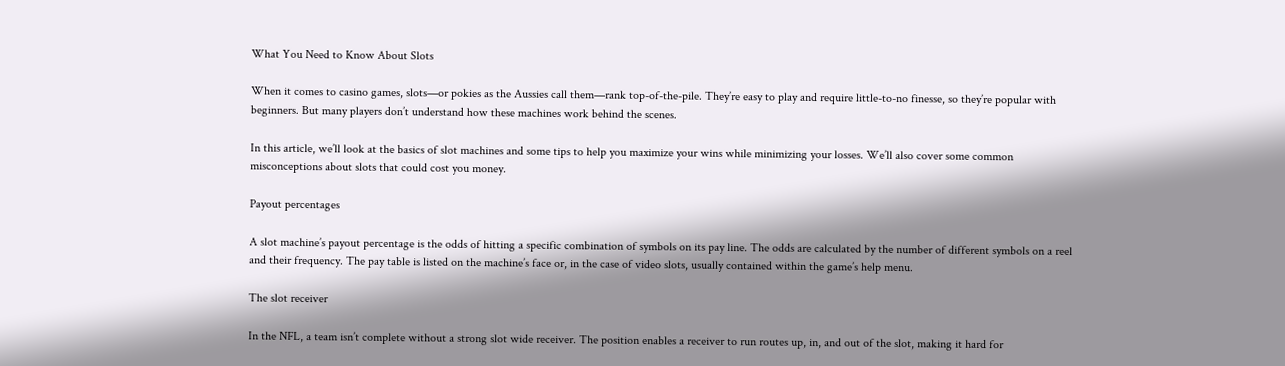What You Need to Know About Slots

When it comes to casino games, slots—or pokies as the Aussies call them—rank top-of-the-pile. They’re easy to play and require little-to-no finesse, so they’re popular with beginners. But many players don’t understand how these machines work behind the scenes.

In this article, we’ll look at the basics of slot machines and some tips to help you maximize your wins while minimizing your losses. We’ll also cover some common misconceptions about slots that could cost you money.

Payout percentages

A slot machine’s payout percentage is the odds of hitting a specific combination of symbols on its pay line. The odds are calculated by the number of different symbols on a reel and their frequency. The pay table is listed on the machine’s face or, in the case of video slots, usually contained within the game’s help menu.

The slot receiver

In the NFL, a team isn’t complete without a strong slot wide receiver. The position enables a receiver to run routes up, in, and out of the slot, making it hard for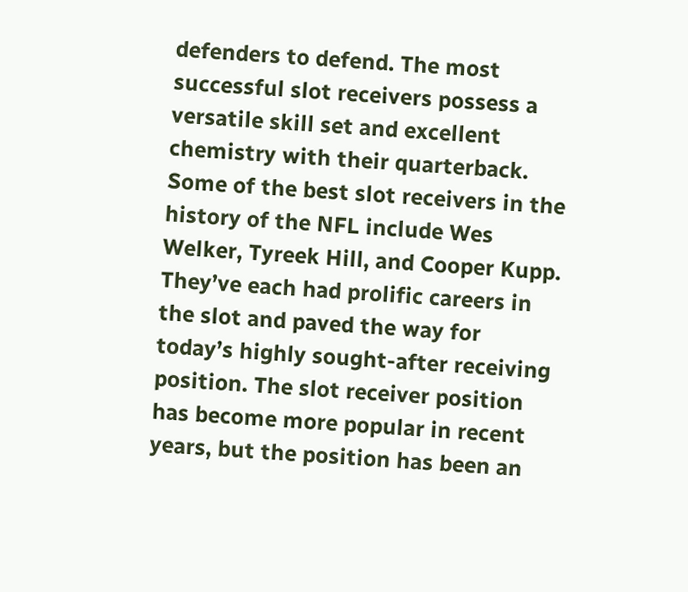defenders to defend. The most successful slot receivers possess a versatile skill set and excellent chemistry with their quarterback. Some of the best slot receivers in the history of the NFL include Wes Welker, Tyreek Hill, and Cooper Kupp. They’ve each had prolific careers in the slot and paved the way for today’s highly sought-after receiving position. The slot receiver position has become more popular in recent years, but the position has been an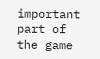important part of the game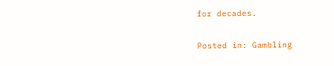for decades.

Posted in: Gambling